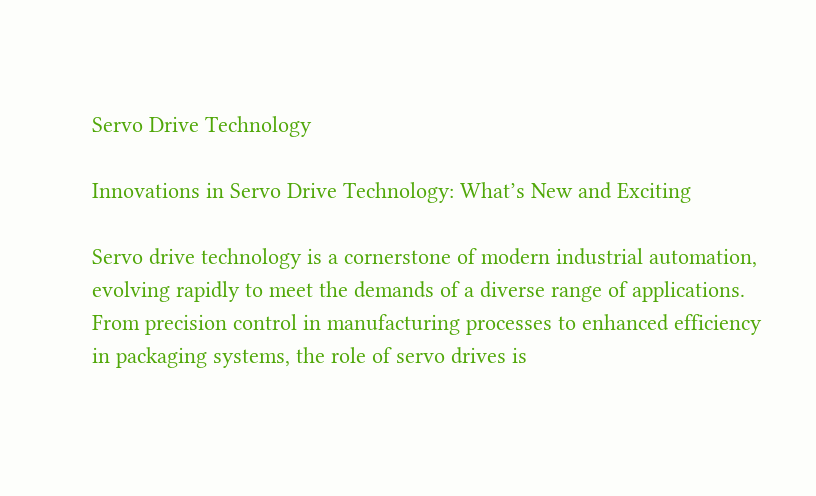Servo Drive Technology

Innovations in Servo Drive Technology: What’s New and Exciting

Servo drive technology is a cornerstone of modern industrial automation, evolving rapidly to meet the demands of a diverse range of applications. From precision control in manufacturing processes to enhanced efficiency in packaging systems, the role of servo drives is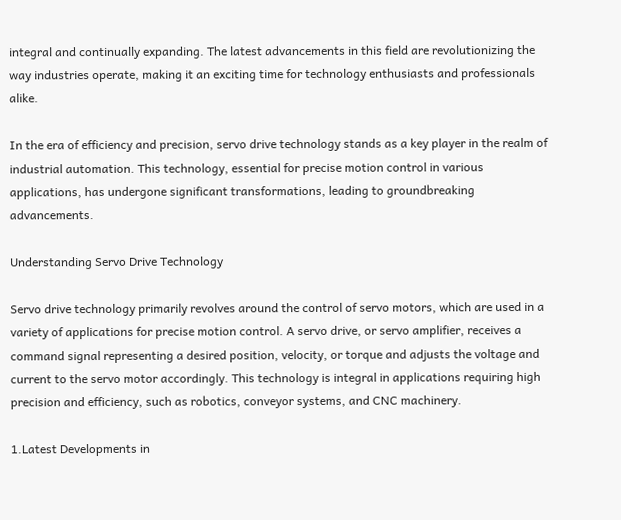integral and continually expanding. The latest advancements in this field are revolutionizing the way industries operate, making it an exciting time for technology enthusiasts and professionals alike.

In the era of efficiency and precision, servo drive technology stands as a key player in the realm of industrial automation. This technology, essential for precise motion control in various applications, has undergone significant transformations, leading to groundbreaking advancements.

Understanding Servo Drive Technology

Servo drive technology primarily revolves around the control of servo motors, which are used in a variety of applications for precise motion control. A servo drive, or servo amplifier, receives a command signal representing a desired position, velocity, or torque and adjusts the voltage and current to the servo motor accordingly. This technology is integral in applications requiring high precision and efficiency, such as robotics, conveyor systems, and CNC machinery.

1.Latest Developments in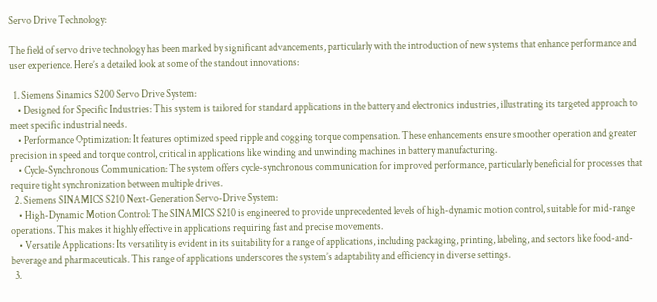Servo Drive Technology:

The field of servo drive technology has been marked by significant advancements, particularly with the introduction of new systems that enhance performance and user experience. Here’s a detailed look at some of the standout innovations:

  1. Siemens Sinamics S200 Servo Drive System:
    • Designed for Specific Industries: This system is tailored for standard applications in the battery and electronics industries, illustrating its targeted approach to meet specific industrial needs.
    • Performance Optimization: It features optimized speed ripple and cogging torque compensation. These enhancements ensure smoother operation and greater precision in speed and torque control, critical in applications like winding and unwinding machines in battery manufacturing.
    • Cycle-Synchronous Communication: The system offers cycle-synchronous communication for improved performance, particularly beneficial for processes that require tight synchronization between multiple drives.
  2. Siemens SINAMICS S210 Next-Generation Servo-Drive System:
    • High-Dynamic Motion Control: The SINAMICS S210 is engineered to provide unprecedented levels of high-dynamic motion control, suitable for mid-range operations. This makes it highly effective in applications requiring fast and precise movements.
    • Versatile Applications: Its versatility is evident in its suitability for a range of applications, including packaging, printing, labeling, and sectors like food-and-beverage and pharmaceuticals. This range of applications underscores the system’s adaptability and efficiency in diverse settings.
  3.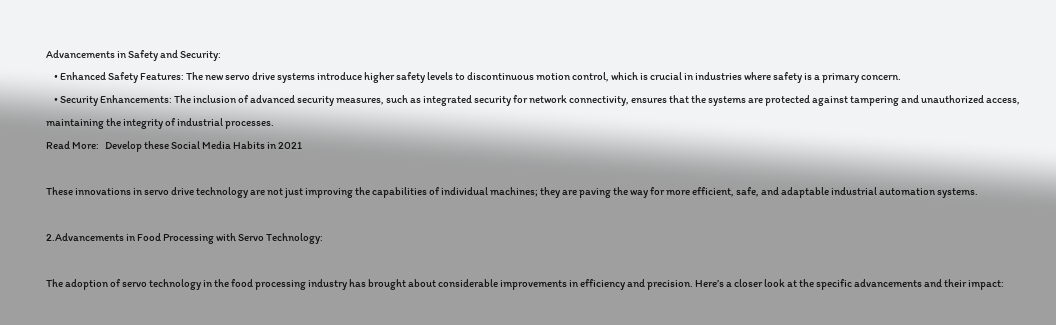Advancements in Safety and Security:
    • Enhanced Safety Features: The new servo drive systems introduce higher safety levels to discontinuous motion control, which is crucial in industries where safety is a primary concern.
    • Security Enhancements: The inclusion of advanced security measures, such as integrated security for network connectivity, ensures that the systems are protected against tampering and unauthorized access, maintaining the integrity of industrial processes.
Read More:   Develop these Social Media Habits in 2021

These innovations in servo drive technology are not just improving the capabilities of individual machines; they are paving the way for more efficient, safe, and adaptable industrial automation systems.

2.Advancements in Food Processing with Servo Technology:

The adoption of servo technology in the food processing industry has brought about considerable improvements in efficiency and precision. Here’s a closer look at the specific advancements and their impact: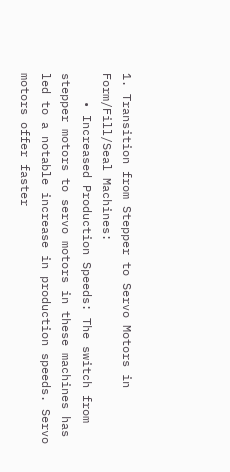1. Transition from Stepper to Servo Motors in Form/Fill/Seal Machines:
    • Increased Production Speeds: The switch from stepper motors to servo motors in these machines has led to a notable increase in production speeds. Servo motors offer faster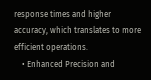response times and higher accuracy, which translates to more efficient operations.
    • Enhanced Precision and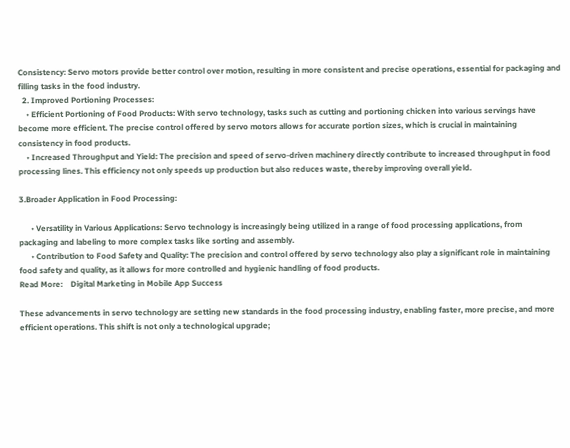Consistency: Servo motors provide better control over motion, resulting in more consistent and precise operations, essential for packaging and filling tasks in the food industry.
  2. Improved Portioning Processes:
    • Efficient Portioning of Food Products: With servo technology, tasks such as cutting and portioning chicken into various servings have become more efficient. The precise control offered by servo motors allows for accurate portion sizes, which is crucial in maintaining consistency in food products.
    • Increased Throughput and Yield: The precision and speed of servo-driven machinery directly contribute to increased throughput in food processing lines. This efficiency not only speeds up production but also reduces waste, thereby improving overall yield.

3.Broader Application in Food Processing:

      • Versatility in Various Applications: Servo technology is increasingly being utilized in a range of food processing applications, from packaging and labeling to more complex tasks like sorting and assembly.
      • Contribution to Food Safety and Quality: The precision and control offered by servo technology also play a significant role in maintaining food safety and quality, as it allows for more controlled and hygienic handling of food products.
Read More:    Digital Marketing in Mobile App Success

These advancements in servo technology are setting new standards in the food processing industry, enabling faster, more precise, and more efficient operations. This shift is not only a technological upgrade;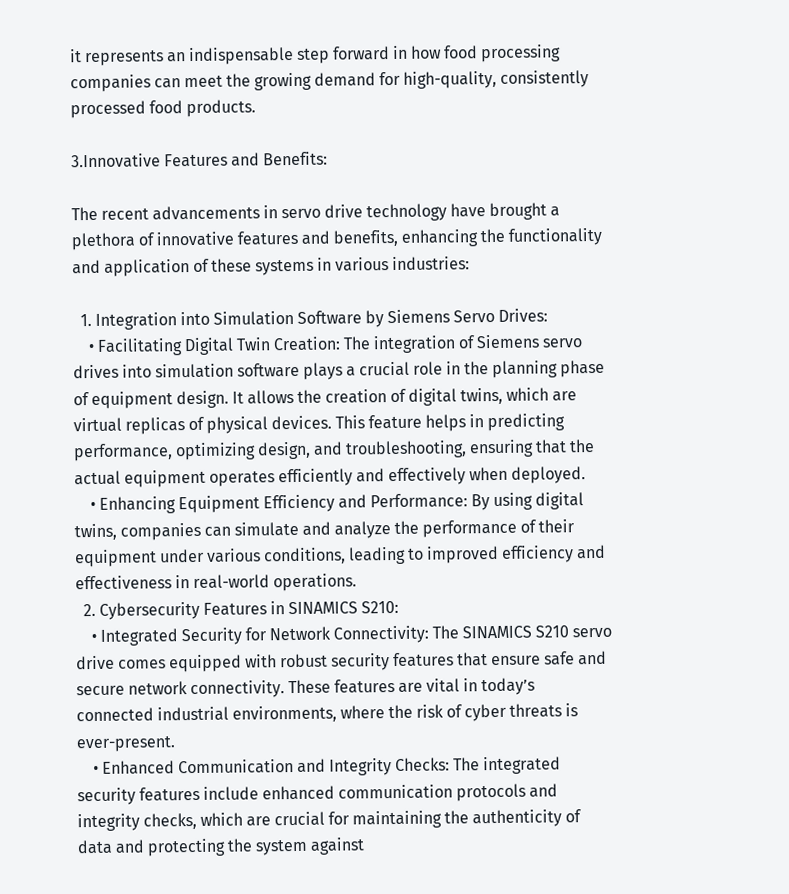it represents an indispensable step forward in how food processing companies can meet the growing demand for high-quality, consistently processed food products.

3.Innovative Features and Benefits:

The recent advancements in servo drive technology have brought a plethora of innovative features and benefits, enhancing the functionality and application of these systems in various industries:

  1. Integration into Simulation Software by Siemens Servo Drives:
    • Facilitating Digital Twin Creation: The integration of Siemens servo drives into simulation software plays a crucial role in the planning phase of equipment design. It allows the creation of digital twins, which are virtual replicas of physical devices. This feature helps in predicting performance, optimizing design, and troubleshooting, ensuring that the actual equipment operates efficiently and effectively when deployed.
    • Enhancing Equipment Efficiency and Performance: By using digital twins, companies can simulate and analyze the performance of their equipment under various conditions, leading to improved efficiency and effectiveness in real-world operations.
  2. Cybersecurity Features in SINAMICS S210:
    • Integrated Security for Network Connectivity: The SINAMICS S210 servo drive comes equipped with robust security features that ensure safe and secure network connectivity. These features are vital in today’s connected industrial environments, where the risk of cyber threats is ever-present.
    • Enhanced Communication and Integrity Checks: The integrated security features include enhanced communication protocols and integrity checks, which are crucial for maintaining the authenticity of data and protecting the system against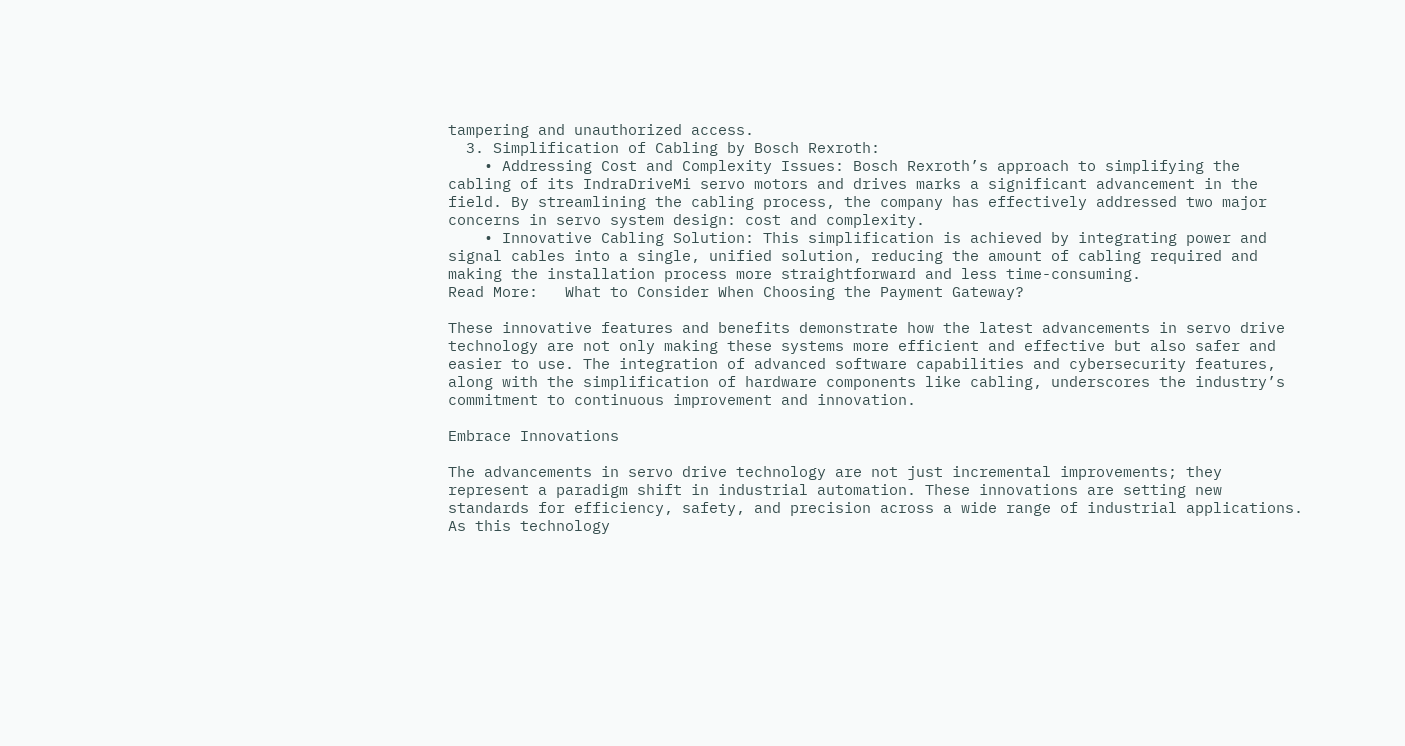tampering and unauthorized access.
  3. Simplification of Cabling by Bosch Rexroth:
    • Addressing Cost and Complexity Issues: Bosch Rexroth’s approach to simplifying the cabling of its IndraDriveMi servo motors and drives marks a significant advancement in the field. By streamlining the cabling process, the company has effectively addressed two major concerns in servo system design: cost and complexity.
    • Innovative Cabling Solution: This simplification is achieved by integrating power and signal cables into a single, unified solution, reducing the amount of cabling required and making the installation process more straightforward and less time-consuming.
Read More:   What to Consider When Choosing the Payment Gateway?

These innovative features and benefits demonstrate how the latest advancements in servo drive technology are not only making these systems more efficient and effective but also safer and easier to use. The integration of advanced software capabilities and cybersecurity features, along with the simplification of hardware components like cabling, underscores the industry’s commitment to continuous improvement and innovation.

Embrace Innovations

The advancements in servo drive technology are not just incremental improvements; they represent a paradigm shift in industrial automation. These innovations are setting new standards for efficiency, safety, and precision across a wide range of industrial applications. As this technology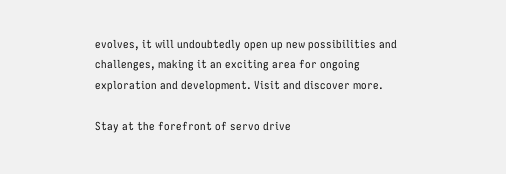evolves, it will undoubtedly open up new possibilities and challenges, making it an exciting area for ongoing exploration and development. Visit and discover more.

Stay at the forefront of servo drive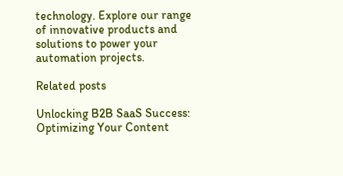technology. Explore our range of innovative products and solutions to power your automation projects.

Related posts

Unlocking B2B SaaS Success: Optimizing Your Content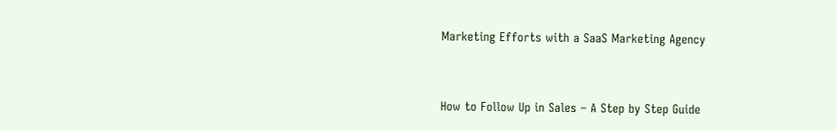Marketing Efforts with a SaaS Marketing Agency


How to Follow Up in Sales – A Step by Step Guide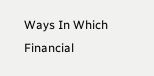Ways In Which Financial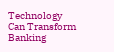Technology Can Transform Banking